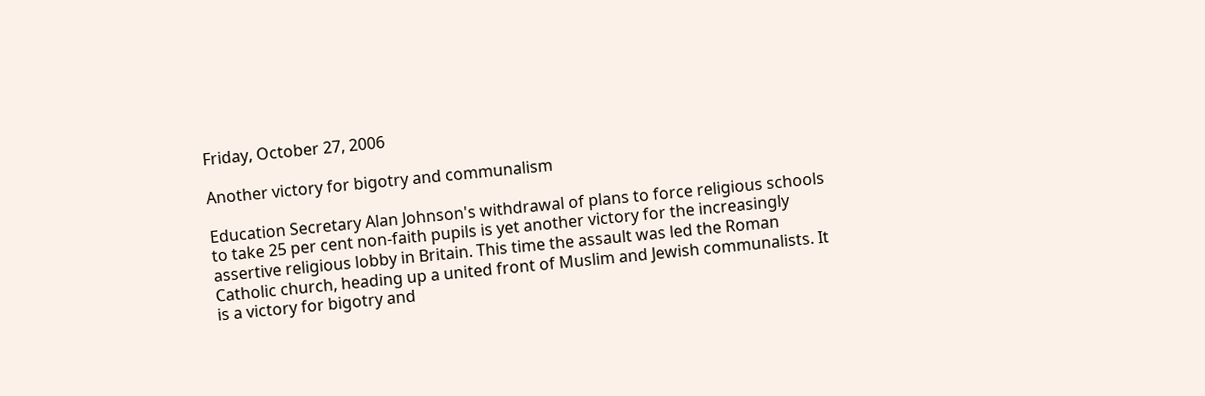Friday, October 27, 2006

Another victory for bigotry and communalism

Education Secretary Alan Johnson's withdrawal of plans to force religious schools to take 25 per cent non-faith pupils is yet another victory for the increasingly assertive religious lobby in Britain. This time the assault was led the Roman Catholic church, heading up a united front of Muslim and Jewish communalists. It is a victory for bigotry and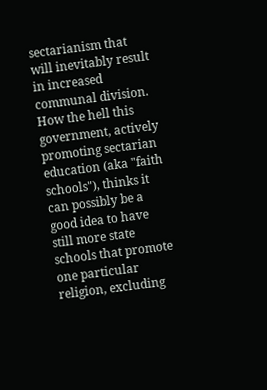sectarianism that will inevitably result in increased communal division. How the hell this government, actively promoting sectarian education (aka "faith schools"), thinks it can possibly be a good idea to have still more state schools that promote one particular religion, excluding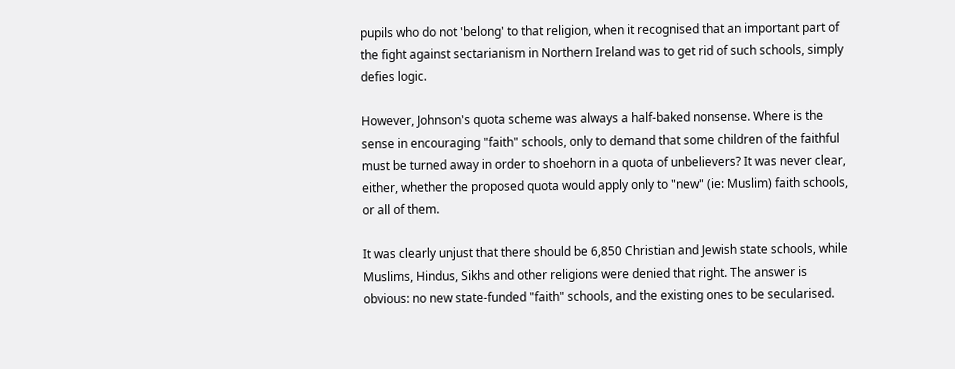pupils who do not 'belong' to that religion, when it recognised that an important part of the fight against sectarianism in Northern Ireland was to get rid of such schools, simply defies logic.

However, Johnson's quota scheme was always a half-baked nonsense. Where is the sense in encouraging "faith" schools, only to demand that some children of the faithful must be turned away in order to shoehorn in a quota of unbelievers? It was never clear, either, whether the proposed quota would apply only to "new" (ie: Muslim) faith schools, or all of them.

It was clearly unjust that there should be 6,850 Christian and Jewish state schools, while Muslims, Hindus, Sikhs and other religions were denied that right. The answer is obvious: no new state-funded "faith" schools, and the existing ones to be secularised.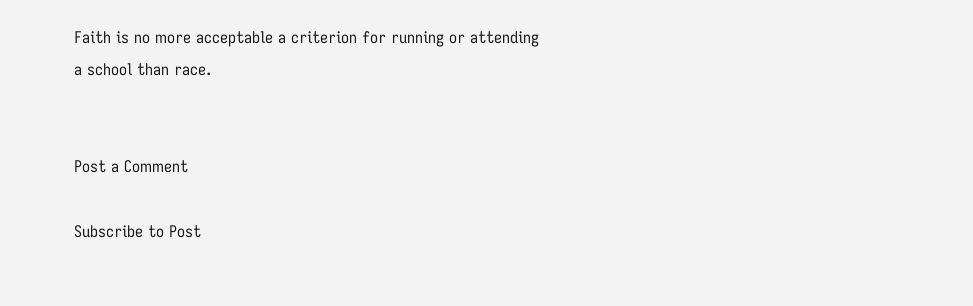Faith is no more acceptable a criterion for running or attending a school than race.


Post a Comment

Subscribe to Post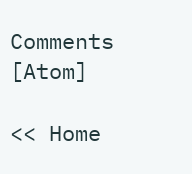Comments [Atom]

<< Home